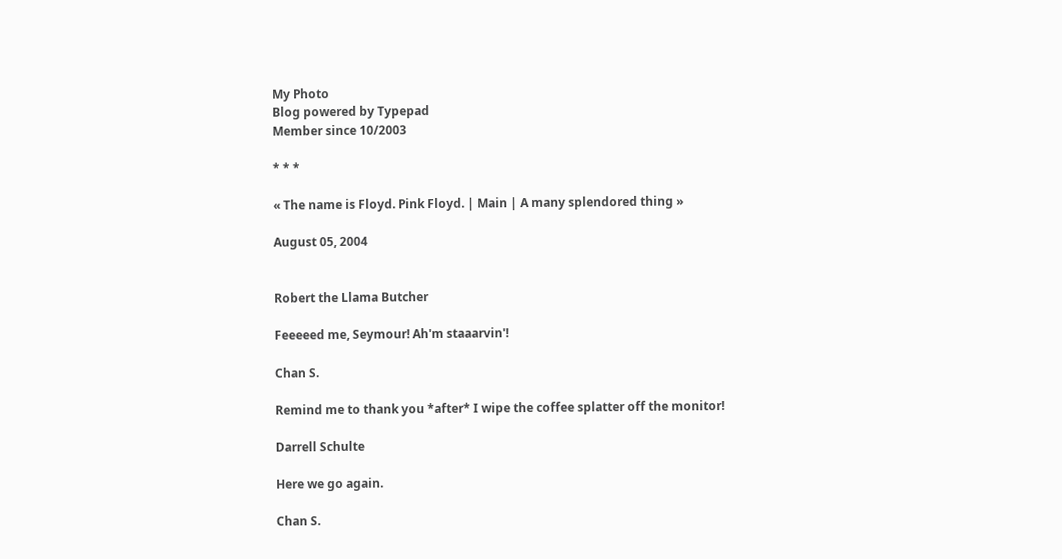My Photo
Blog powered by Typepad
Member since 10/2003

* * *

« The name is Floyd. Pink Floyd. | Main | A many splendored thing »

August 05, 2004


Robert the Llama Butcher

Feeeeed me, Seymour! Ah'm staaarvin'!

Chan S.

Remind me to thank you *after* I wipe the coffee splatter off the monitor!

Darrell Schulte

Here we go again.

Chan S.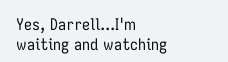Yes, Darrell...I'm waiting and watching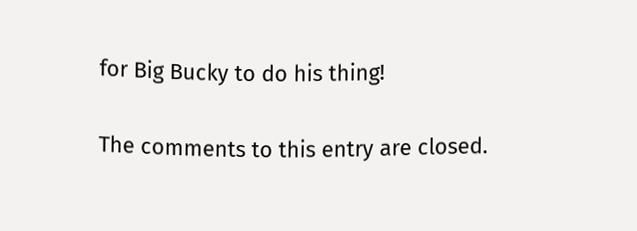for Big Bucky to do his thing!

The comments to this entry are closed.